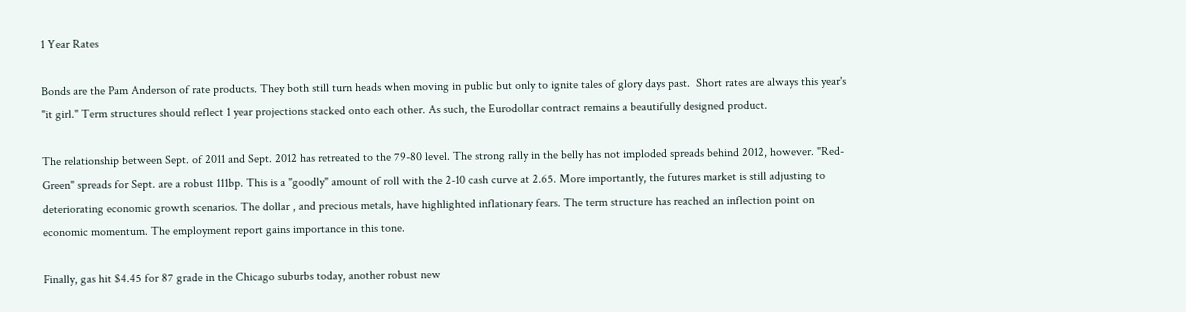1 Year Rates

Bonds are the Pam Anderson of rate products. They both still turn heads when moving in public but only to ignite tales of glory days past.  Short rates are always this year's "it girl." Term structures should reflect 1 year projections stacked onto each other. As such, the Eurodollar contract remains a beautifully designed product.

The relationship between Sept. of 2011 and Sept. 2012 has retreated to the 79-80 level. The strong rally in the belly has not imploded spreads behind 2012, however. "Red-Green" spreads for Sept. are a robust 111bp. This is a "goodly" amount of roll with the 2-10 cash curve at 2.65. More importantly, the futures market is still adjusting to deteriorating economic growth scenarios. The dollar , and precious metals, have highlighted inflationary fears. The term structure has reached an inflection point on economic momentum. The employment report gains importance in this tone.

Finally, gas hit $4.45 for 87 grade in the Chicago suburbs today, another robust new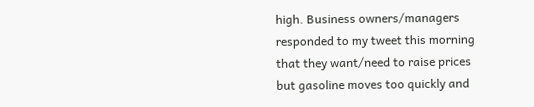high. Business owners/managers responded to my tweet this morning that they want/need to raise prices but gasoline moves too quickly and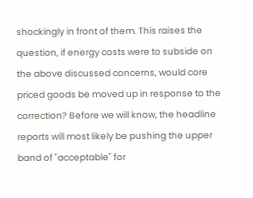shockingly in front of them. This raises the question, if energy costs were to subside on the above discussed concerns, would core priced goods be moved up in response to the correction? Before we will know, the headline reports will most likely be pushing the upper band of "acceptable" for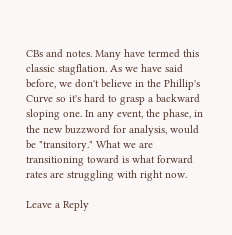CBs and notes. Many have termed this classic stagflation. As we have said before, we don't believe in the Phillip's Curve so it's hard to grasp a backward sloping one. In any event, the phase, in the new buzzword for analysis, would be "transitory." What we are transitioning toward is what forward rates are struggling with right now.

Leave a Reply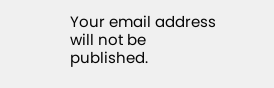Your email address will not be published.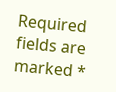Required fields are marked *